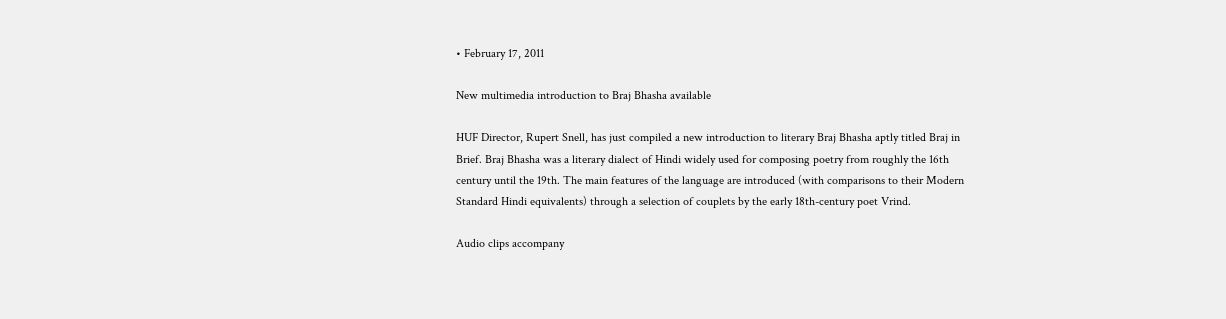• February 17, 2011

New multimedia introduction to Braj Bhasha available

HUF Director, Rupert Snell, has just compiled a new introduction to literary Braj Bhasha aptly titled Braj in Brief. Braj Bhasha was a literary dialect of Hindi widely used for composing poetry from roughly the 16th century until the 19th. The main features of the language are introduced (with comparisons to their Modern Standard Hindi equivalents) through a selection of couplets by the early 18th-century poet Vrind.

Audio clips accompany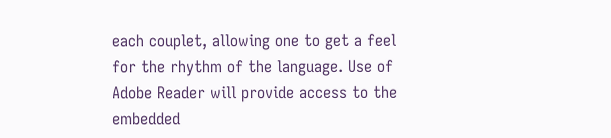each couplet, allowing one to get a feel for the rhythm of the language. Use of Adobe Reader will provide access to the embedded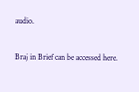audio.

Braj in Brief can be accessed here.